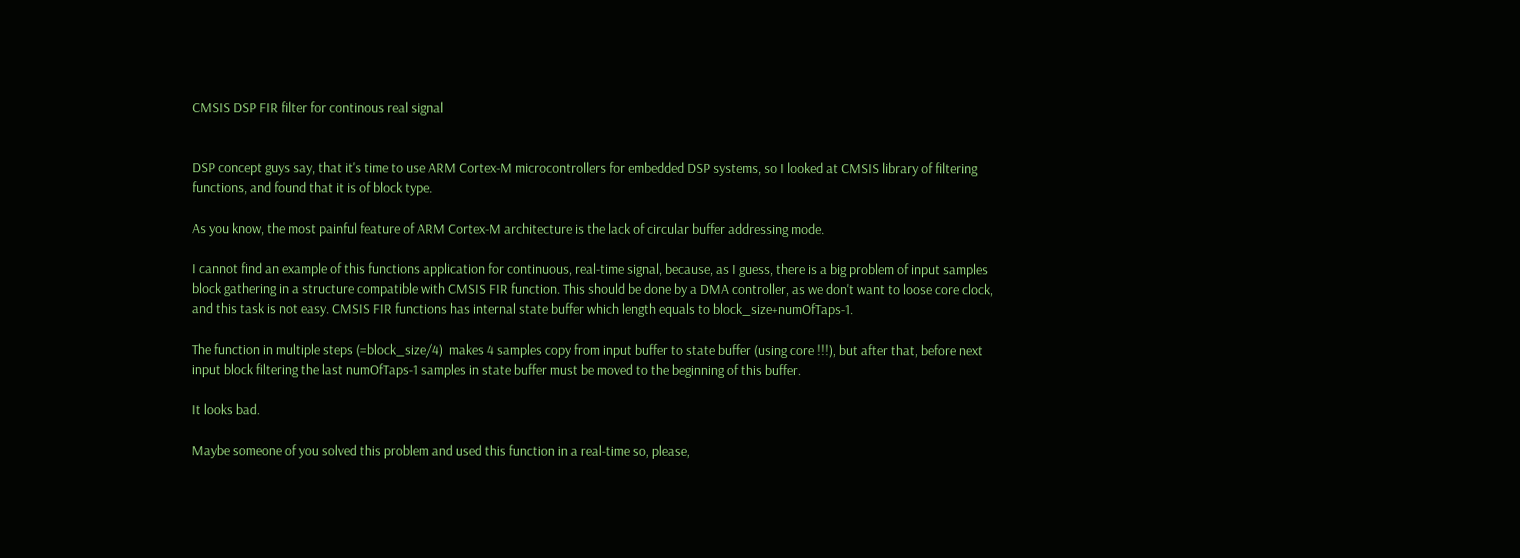CMSIS DSP FIR filter for continous real signal


DSP concept guys say, that it's time to use ARM Cortex-M microcontrollers for embedded DSP systems, so I looked at CMSIS library of filtering functions, and found that it is of block type.

As you know, the most painful feature of ARM Cortex-M architecture is the lack of circular buffer addressing mode.

I cannot find an example of this functions application for continuous, real-time signal, because, as I guess, there is a big problem of input samples block gathering in a structure compatible with CMSIS FIR function. This should be done by a DMA controller, as we don't want to loose core clock, and this task is not easy. CMSIS FIR functions has internal state buffer which length equals to block_size+numOfTaps-1.

The function in multiple steps (=block_size/4)  makes 4 samples copy from input buffer to state buffer (using core !!!), but after that, before next input block filtering the last numOfTaps-1 samples in state buffer must be moved to the beginning of this buffer.

It looks bad.

Maybe someone of you solved this problem and used this function in a real-time so, please,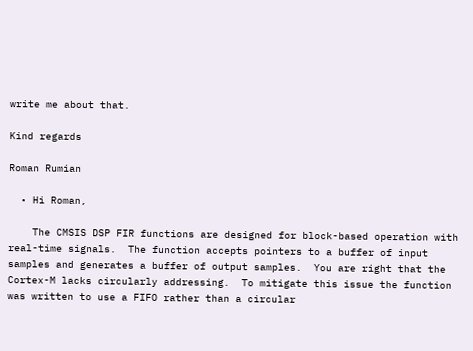write me about that.

Kind regards

Roman Rumian

  • Hi Roman,

    The CMSIS DSP FIR functions are designed for block-based operation with real-time signals.  The function accepts pointers to a buffer of input samples and generates a buffer of output samples.  You are right that the Cortex-M lacks circularly addressing.  To mitigate this issue the function was written to use a FIFO rather than a circular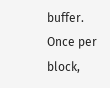buffer.  Once per block,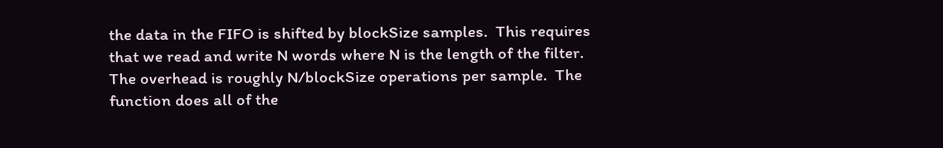the data in the FIFO is shifted by blockSize samples.  This requires that we read and write N words where N is the length of the filter.  The overhead is roughly N/blockSize operations per sample.  The function does all of the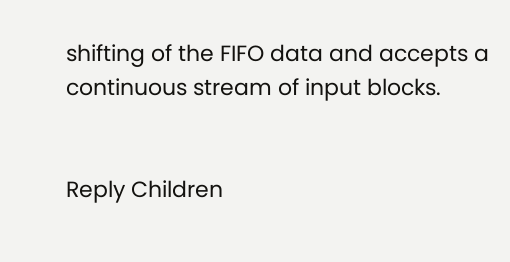shifting of the FIFO data and accepts a continuous stream of input blocks.


Reply Children